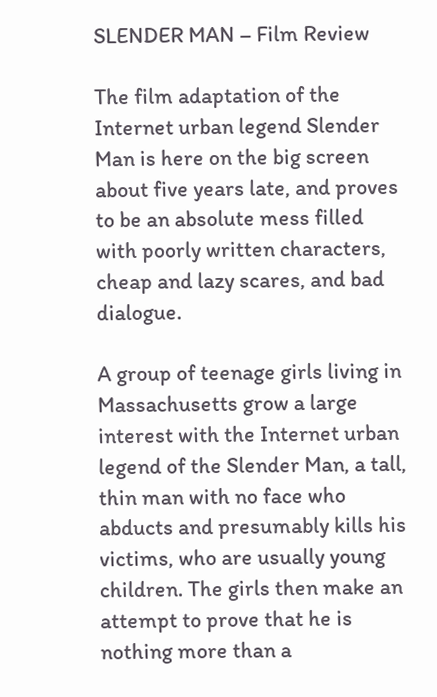SLENDER MAN – Film Review

The film adaptation of the Internet urban legend Slender Man is here on the big screen about five years late, and proves to be an absolute mess filled with poorly written characters, cheap and lazy scares, and bad dialogue.

A group of teenage girls living in Massachusetts grow a large interest with the Internet urban legend of the Slender Man, a tall, thin man with no face who abducts and presumably kills his victims, who are usually young children. The girls then make an attempt to prove that he is nothing more than a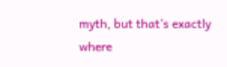myth, but that’s exactly where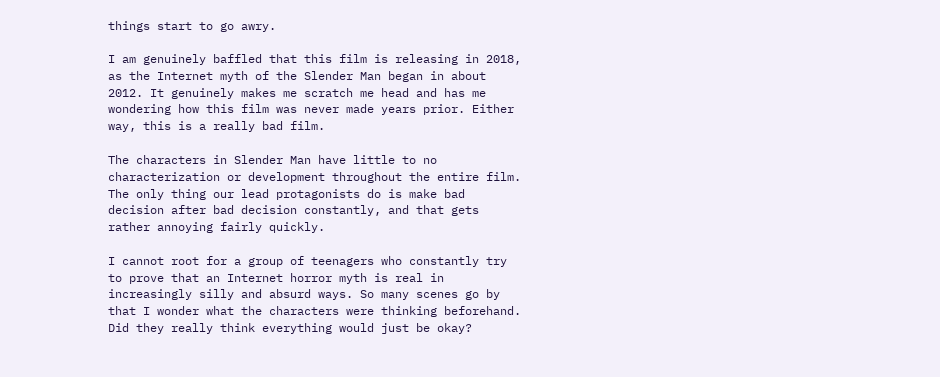things start to go awry.

I am genuinely baffled that this film is releasing in 2018, as the Internet myth of the Slender Man began in about 2012. It genuinely makes me scratch me head and has me wondering how this film was never made years prior. Either way, this is a really bad film.

The characters in Slender Man have little to no characterization or development throughout the entire film. The only thing our lead protagonists do is make bad decision after bad decision constantly, and that gets rather annoying fairly quickly.

I cannot root for a group of teenagers who constantly try to prove that an Internet horror myth is real in increasingly silly and absurd ways. So many scenes go by that I wonder what the characters were thinking beforehand. Did they really think everything would just be okay?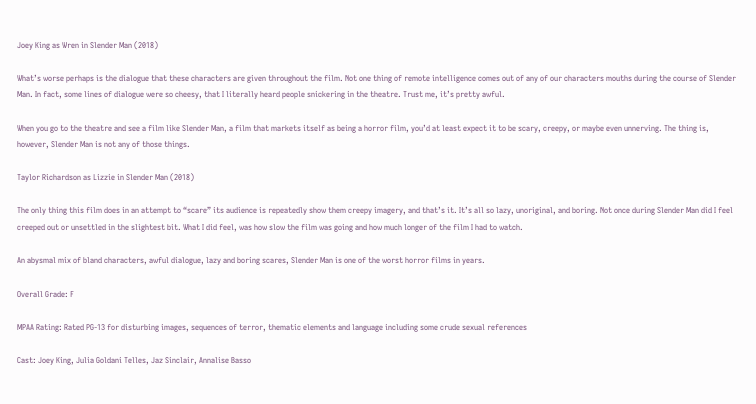Joey King as Wren in Slender Man (2018)

What’s worse perhaps is the dialogue that these characters are given throughout the film. Not one thing of remote intelligence comes out of any of our characters mouths during the course of Slender Man. In fact, some lines of dialogue were so cheesy, that I literally heard people snickering in the theatre. Trust me, it’s pretty awful.

When you go to the theatre and see a film like Slender Man, a film that markets itself as being a horror film, you’d at least expect it to be scary, creepy, or maybe even unnerving. The thing is, however, Slender Man is not any of those things.

Taylor Richardson as Lizzie in Slender Man (2018)

The only thing this film does in an attempt to “scare” its audience is repeatedly show them creepy imagery, and that’s it. It’s all so lazy, unoriginal, and boring. Not once during Slender Man did I feel creeped out or unsettled in the slightest bit. What I did feel, was how slow the film was going and how much longer of the film I had to watch.

An abysmal mix of bland characters, awful dialogue, lazy and boring scares, Slender Man is one of the worst horror films in years.

Overall Grade: F

MPAA Rating: Rated PG-13 for disturbing images, sequences of terror, thematic elements and language including some crude sexual references

Cast: Joey King, Julia Goldani Telles, Jaz Sinclair, Annalise Basso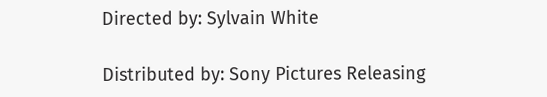Directed by: Sylvain White

Distributed by: Sony Pictures Releasing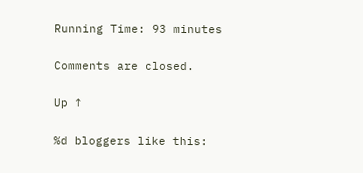Running Time: 93 minutes

Comments are closed.

Up ↑

%d bloggers like this: